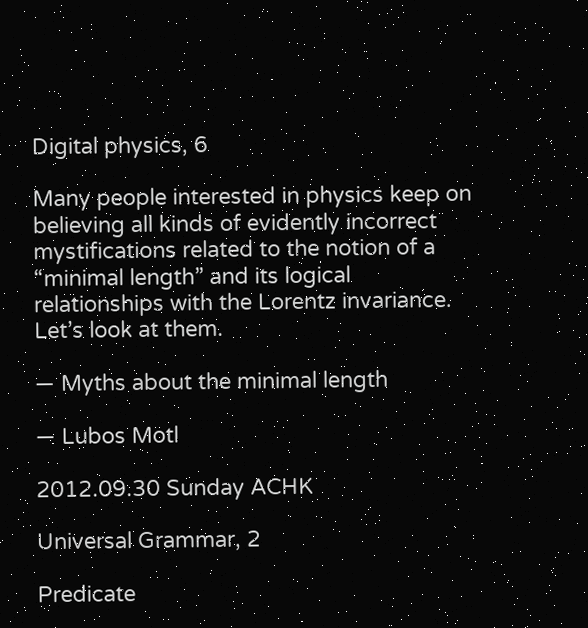Digital physics, 6

Many people interested in physics keep on believing all kinds of evidently incorrect mystifications related to the notion of a “minimal length” and its logical relationships with the Lorentz invariance. Let’s look at them.

— Myths about the minimal length

— Lubos Motl

2012.09.30 Sunday ACHK

Universal Grammar, 2

Predicate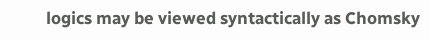logics may be viewed syntactically as Chomsky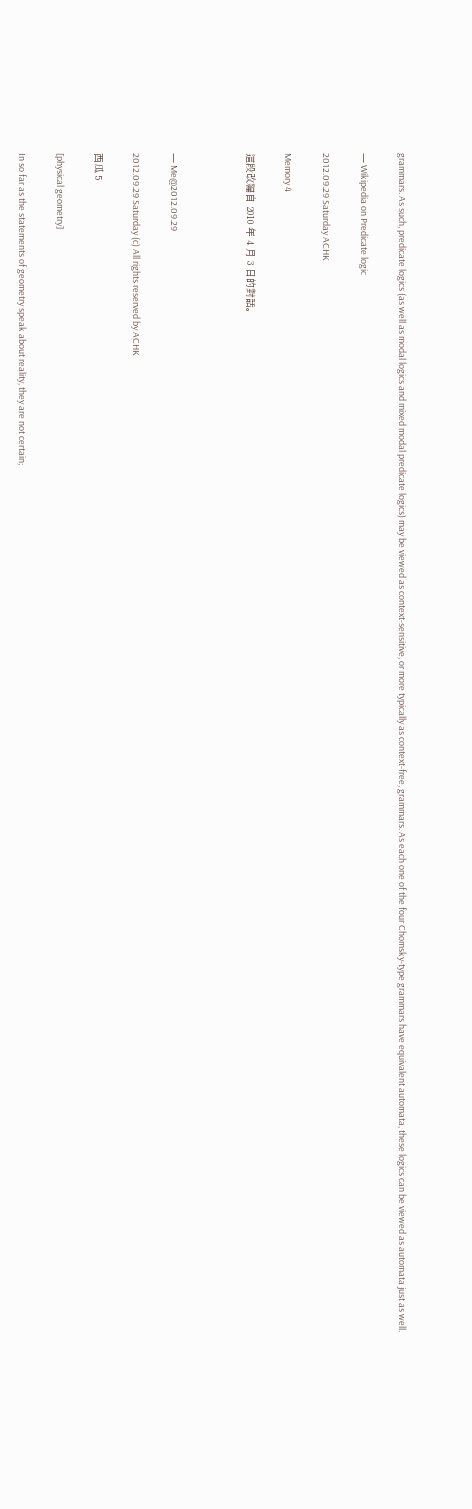grammars. As such, predicate logics (as well as modal logics and mixed modal predicate logics) may be viewed as context-sensitive, or more typically as context-free, grammars. As each one of the four Chomsky-type grammars have equivalent automata, these logics can be viewed as automata just as well.

— Wikipedia on Predicate logic

2012.09.29 Saturday ACHK

Memory 4

這段改編自 2010 年 4 月 3 日的對話。



— Me@2012.09.29

2012.09.29 Saturday (c) All rights reserved by ACHK

西瓜 5

[physical geometry]

In so far as the statements of geometry speak about reality, they are not certain;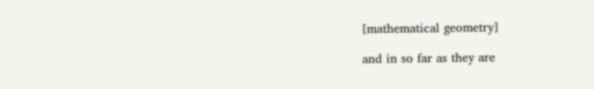[mathematical geometry]

and in so far as they are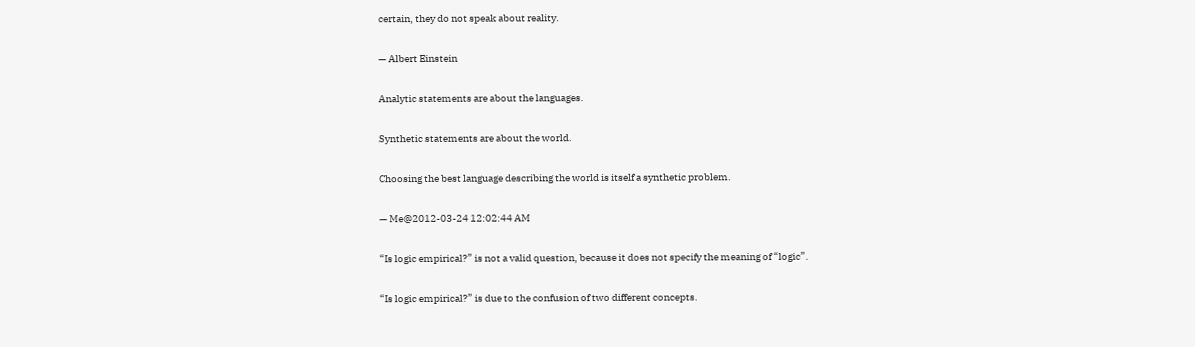certain, they do not speak about reality.

— Albert Einstein

Analytic statements are about the languages.

Synthetic statements are about the world.

Choosing the best language describing the world is itself a synthetic problem.

— Me@2012-03-24 12:02:44 AM

“Is logic empirical?” is not a valid question, because it does not specify the meaning of “logic”.

“Is logic empirical?” is due to the confusion of two different concepts.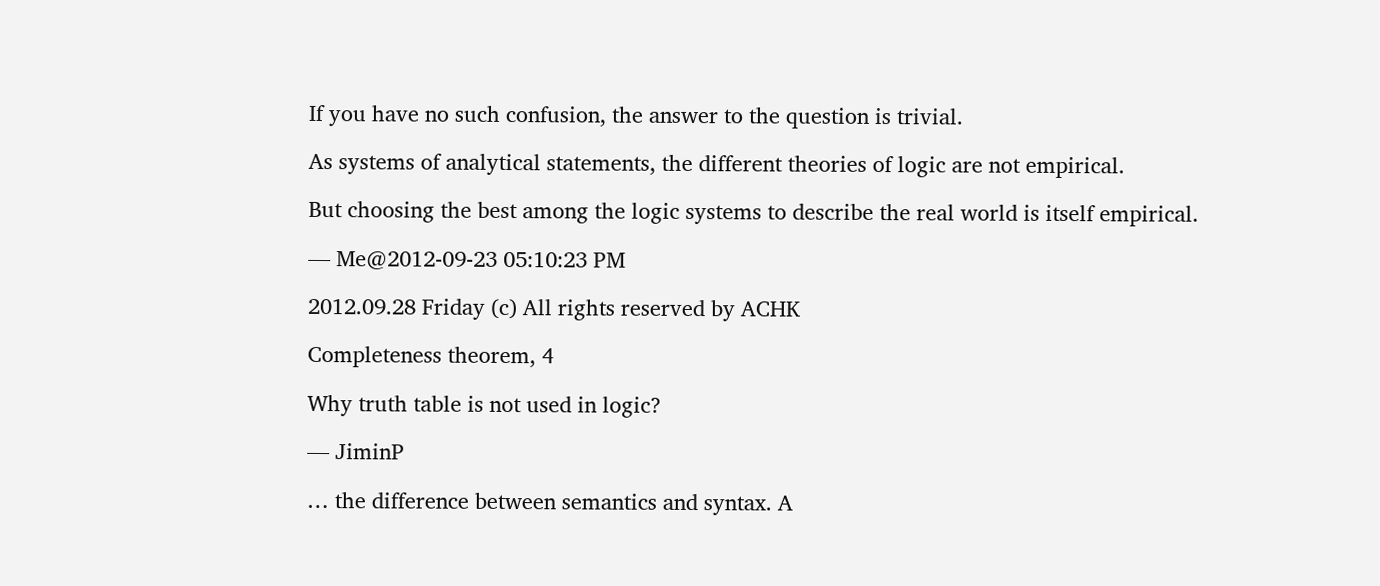If you have no such confusion, the answer to the question is trivial.

As systems of analytical statements, the different theories of logic are not empirical.

But choosing the best among the logic systems to describe the real world is itself empirical.

— Me@2012-09-23 05:10:23 PM

2012.09.28 Friday (c) All rights reserved by ACHK

Completeness theorem, 4

Why truth table is not used in logic?

— JiminP

… the difference between semantics and syntax. A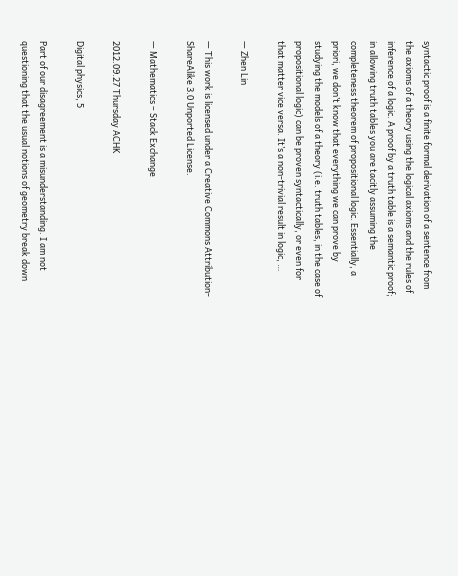syntactic proof is a finite formal derivation of a sentence from the axioms of a theory using the logical axioms and the rules of inference of a logic. A proof by a truth table is a semantic proof; in allowing truth tables you are tacitly assuming the completeness theorem of propositional logic. Essentially, a priori, we don’t know that everything we can prove by studying the models of a theory (i.e. truth tables, in the case of propositional logic) can be proven syntactically, or even for that matter vice versa. It’s a non-trivial result in logic, …

— Zhen Lin

— This work is licensed under a Creative Commons Attribution-ShareAlike 3.0 Unported License.

— Mathematics – Stack Exchange

2012.09.27 Thursday ACHK

Digital physics, 5

Part of our disagreement is a misunderstanding. I am not questioning that the usual notions of geometry break down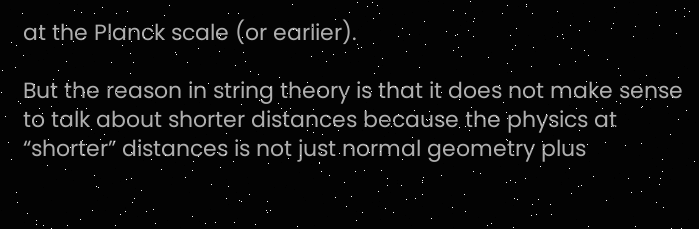at the Planck scale (or earlier).

But the reason in string theory is that it does not make sense to talk about shorter distances because the physics at “shorter” distances is not just normal geometry plus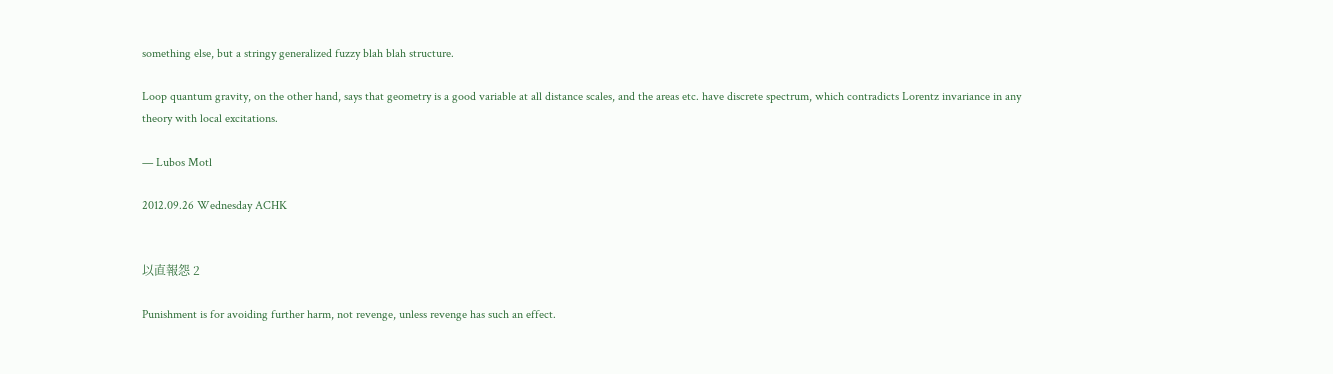something else, but a stringy generalized fuzzy blah blah structure.

Loop quantum gravity, on the other hand, says that geometry is a good variable at all distance scales, and the areas etc. have discrete spectrum, which contradicts Lorentz invariance in any theory with local excitations.

— Lubos Motl

2012.09.26 Wednesday ACHK


以直報怨 2

Punishment is for avoiding further harm, not revenge, unless revenge has such an effect.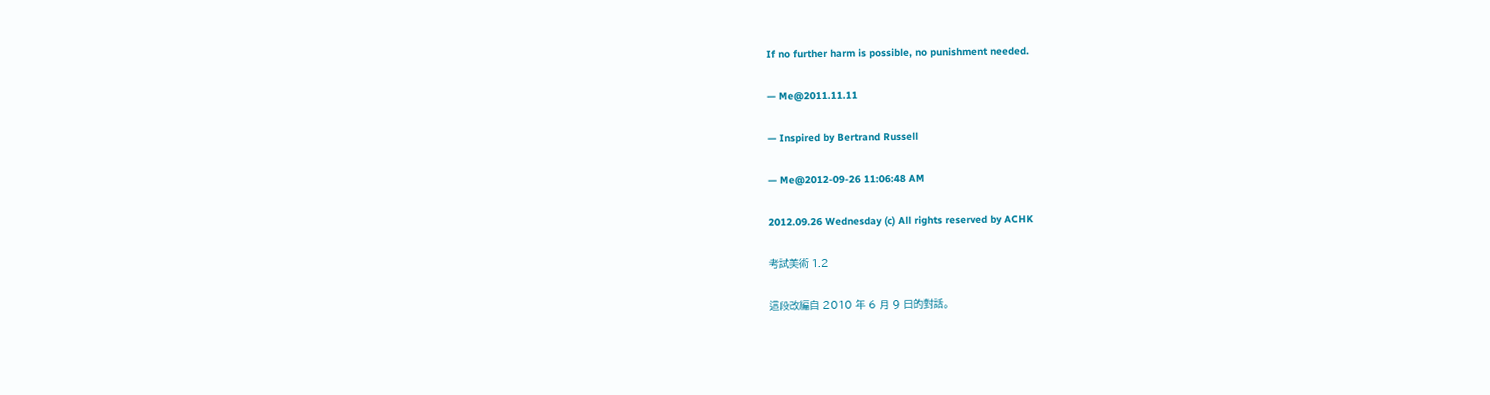If no further harm is possible, no punishment needed.

— Me@2011.11.11

— Inspired by Bertrand Russell

— Me@2012-09-26 11:06:48 AM

2012.09.26 Wednesday (c) All rights reserved by ACHK

考試美術 1.2

這段改編自 2010 年 6 月 9 日的對話。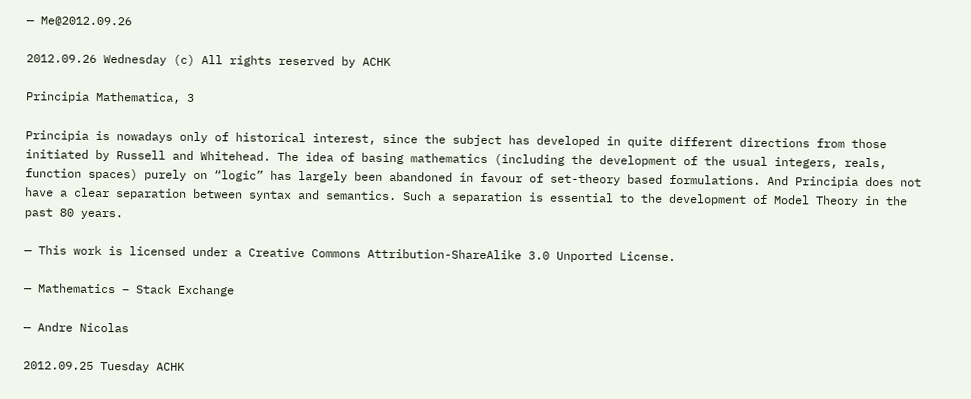— Me@2012.09.26

2012.09.26 Wednesday (c) All rights reserved by ACHK

Principia Mathematica, 3

Principia is nowadays only of historical interest, since the subject has developed in quite different directions from those initiated by Russell and Whitehead. The idea of basing mathematics (including the development of the usual integers, reals, function spaces) purely on “logic” has largely been abandoned in favour of set-theory based formulations. And Principia does not have a clear separation between syntax and semantics. Such a separation is essential to the development of Model Theory in the past 80 years.

— This work is licensed under a Creative Commons Attribution-ShareAlike 3.0 Unported License.

— Mathematics – Stack Exchange

— Andre Nicolas

2012.09.25 Tuesday ACHK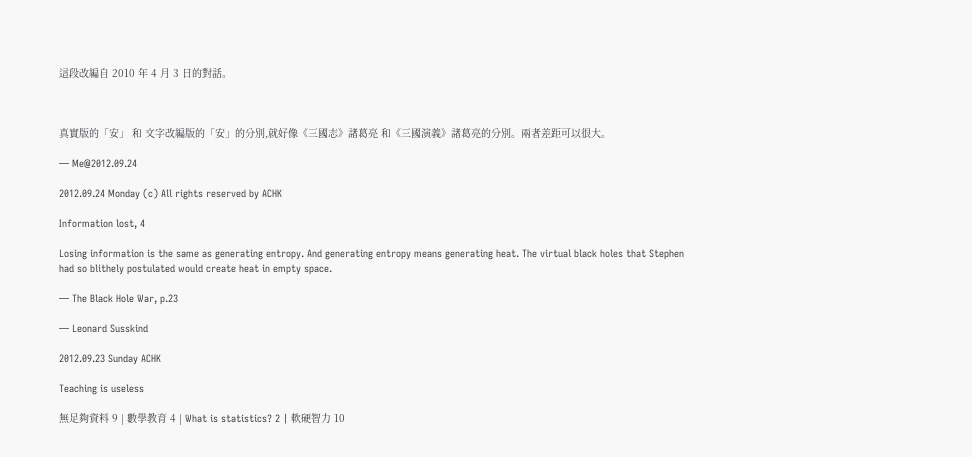這段改編自 2010 年 4 月 3 日的對話。



真實版的「安」 和 文字改編版的「安」的分別,就好像《三國志》諸葛亮 和《三國演義》諸葛亮的分別。兩者差距可以很大。

— Me@2012.09.24

2012.09.24 Monday (c) All rights reserved by ACHK

Information lost, 4

Losing information is the same as generating entropy. And generating entropy means generating heat. The virtual black holes that Stephen had so blithely postulated would create heat in empty space.

— The Black Hole War, p.23

— Leonard Susskind

2012.09.23 Sunday ACHK

Teaching is useless

無足夠資料 9 | 數學教育 4 | What is statistics? 2 | 軟硬智力 10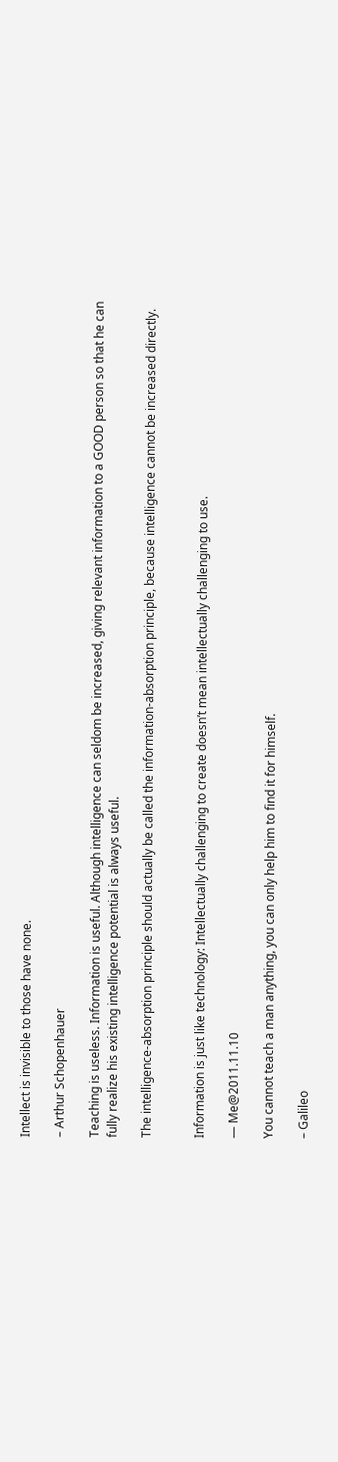Intellect is invisible to those have none.

– Arthur Schopenhauer

Teaching is useless. Information is useful. Although intelligence can seldom be increased, giving relevant information to a GOOD person so that he can fully realize his existing intelligence potential is always useful.

The intelligence-absorption principle should actually be called the information-absorption principle, because intelligence cannot be increased directly.


Information is just like technology: Intellectually challenging to create doesn’t mean intellectually challenging to use.

— Me@2011.11.10

You cannot teach a man anything, you can only help him to find it for himself.

– Galileo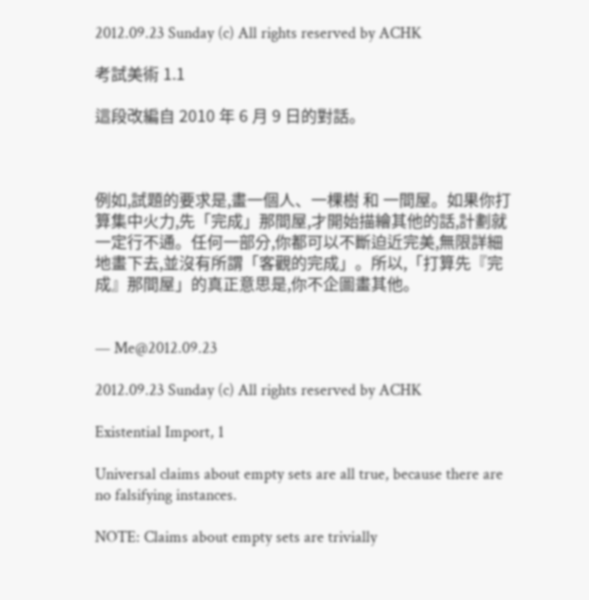2012.09.23 Sunday (c) All rights reserved by ACHK

考試美術 1.1

這段改編自 2010 年 6 月 9 日的對話。



例如,試題的要求是,畫一個人、一棵樹 和 一間屋。如果你打算集中火力,先「完成」那間屋,才開始描繪其他的話,計劃就一定行不通。任何一部分,你都可以不斷迫近完美,無限詳細地畫下去,並沒有所謂「客觀的完成」。所以,「打算先『完成』那間屋」的真正意思是,你不企圖畫其他。


— Me@2012.09.23

2012.09.23 Sunday (c) All rights reserved by ACHK

Existential Import, 1

Universal claims about empty sets are all true, because there are no falsifying instances.

NOTE: Claims about empty sets are trivially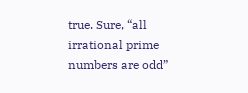true. Sure, “all irrational prime numbers are odd”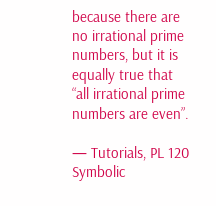because there are no irrational prime numbers, but it is equally true that “all irrational prime numbers are even”.

— Tutorials, PL 120 Symbolic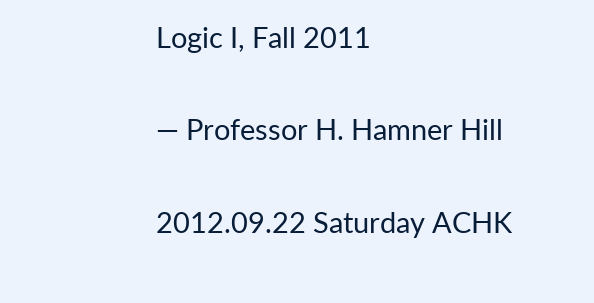Logic I, Fall 2011

— Professor H. Hamner Hill

2012.09.22 Saturday ACHK